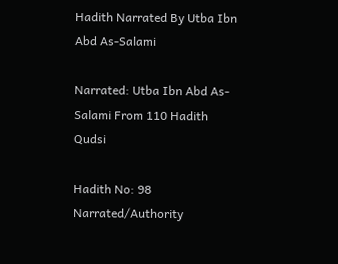Hadith Narrated By Utba Ibn Abd As-Salami

Narrated: Utba Ibn Abd As-Salami From 110 Hadith Qudsi

Hadith No: 98
Narrated/Authority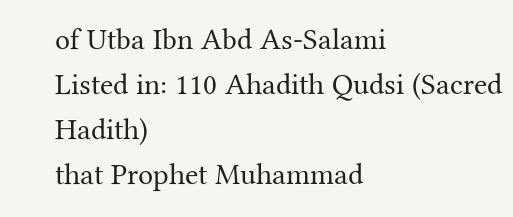of Utba Ibn Abd As-Salami
Listed in: 110 Ahadith Qudsi (Sacred Hadith)
that Prophet Muhammad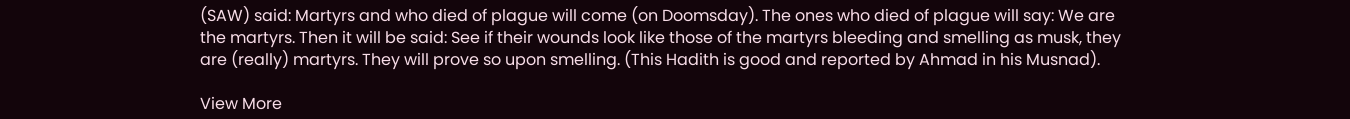(SAW) said: Martyrs and who died of plague will come (on Doomsday). The ones who died of plague will say: We are the martyrs. Then it will be said: See if their wounds look like those of the martyrs bleeding and smelling as musk, they are (really) martyrs. They will prove so upon smelling. (This Hadith is good and reported by Ahmad in his Musnad).

View More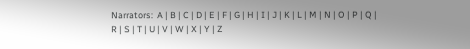Narrators:  A | B | C | D | E | F | G | H | I | J | K | L | M | N | O | P | Q | R | S | T | U | V | W | X | Y | Z